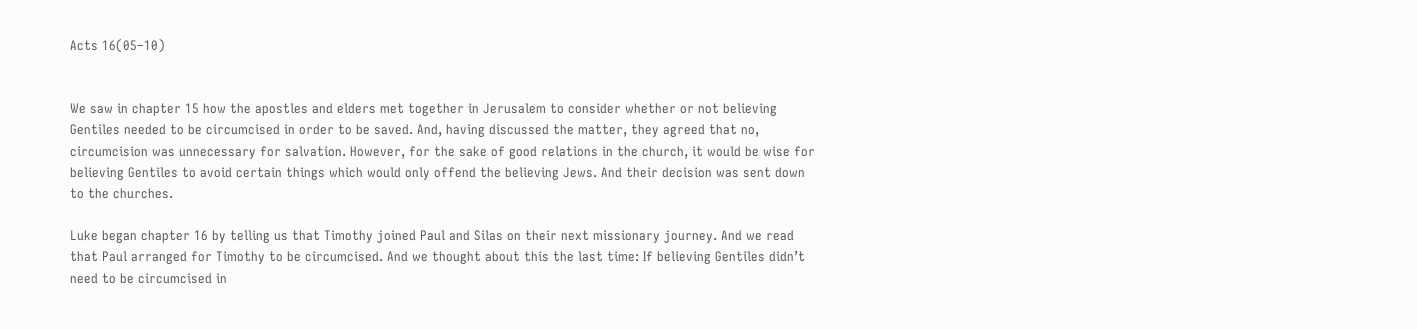Acts 16(05–10)


We saw in chapter 15 how the apostles and elders met together in Jerusalem to consider whether or not believing Gentiles needed to be circumcised in order to be saved. And, having discussed the matter, they agreed that no, circumcision was unnecessary for salvation. However, for the sake of good relations in the church, it would be wise for believing Gentiles to avoid certain things which would only offend the believing Jews. And their decision was sent down to the churches.

Luke began chapter 16 by telling us that Timothy joined Paul and Silas on their next missionary journey. And we read that Paul arranged for Timothy to be circumcised. And we thought about this the last time: If believing Gentiles didn’t need to be circumcised in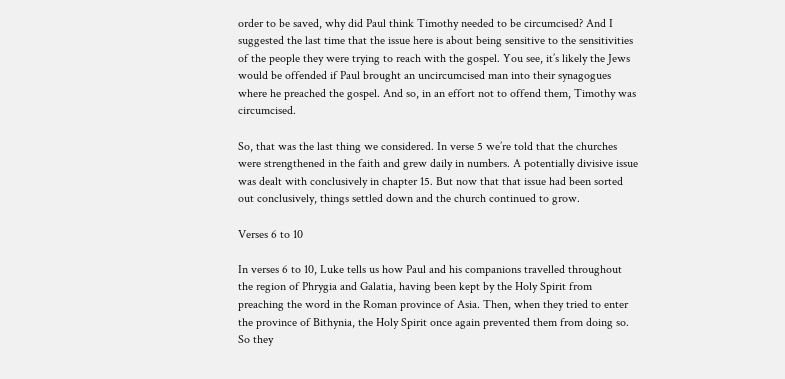order to be saved, why did Paul think Timothy needed to be circumcised? And I suggested the last time that the issue here is about being sensitive to the sensitivities of the people they were trying to reach with the gospel. You see, it’s likely the Jews would be offended if Paul brought an uncircumcised man into their synagogues where he preached the gospel. And so, in an effort not to offend them, Timothy was circumcised.

So, that was the last thing we considered. In verse 5 we’re told that the churches were strengthened in the faith and grew daily in numbers. A potentially divisive issue was dealt with conclusively in chapter 15. But now that that issue had been sorted out conclusively, things settled down and the church continued to grow.

Verses 6 to 10

In verses 6 to 10, Luke tells us how Paul and his companions travelled throughout the region of Phrygia and Galatia, having been kept by the Holy Spirit from preaching the word in the Roman province of Asia. Then, when they tried to enter the province of Bithynia, the Holy Spirit once again prevented them from doing so. So they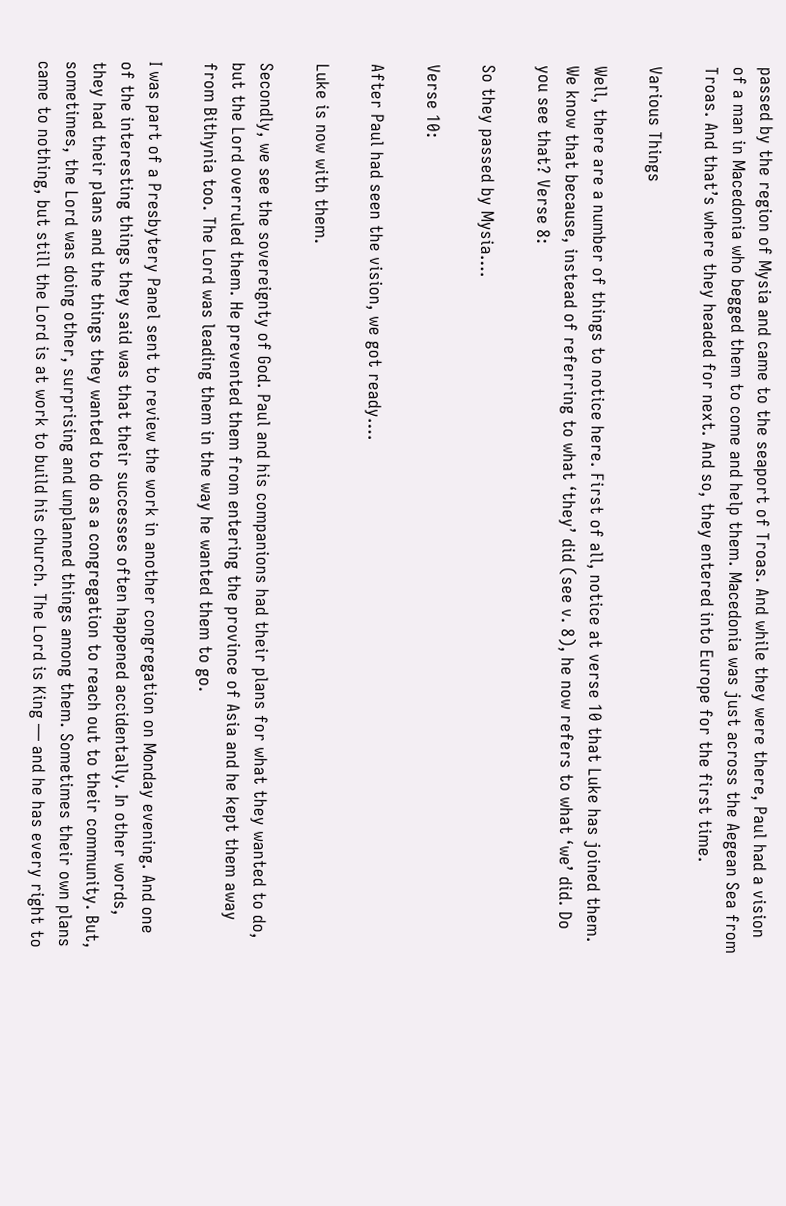passed by the region of Mysia and came to the seaport of Troas. And while they were there, Paul had a vision of a man in Macedonia who begged them to come and help them. Macedonia was just across the Aegean Sea from Troas. And that’s where they headed for next. And so, they entered into Europe for the first time.

Various Things

Well, there are a number of things to notice here. First of all, notice at verse 10 that Luke has joined them. We know that because, instead of referring to what ‘they’ did (see v. 8), he now refers to what ‘we’ did. Do you see that? Verse 8:

So they passed by Mysia….

Verse 10:

After Paul had seen the vision, we got ready….

Luke is now with them.

Secondly, we see the sovereignty of God. Paul and his companions had their plans for what they wanted to do, but the Lord overruled them. He prevented them from entering the province of Asia and he kept them away from Bithynia too. The Lord was leading them in the way he wanted them to go.

I was part of a Presbytery Panel sent to review the work in another congregation on Monday evening. And one of the interesting things they said was that their successes often happened accidentally. In other words, they had their plans and the things they wanted to do as a congregation to reach out to their community. But, sometimes, the Lord was doing other, surprising and unplanned things among them. Sometimes their own plans came to nothing, but still the Lord is at work to build his church. The Lord is King — and he has every right to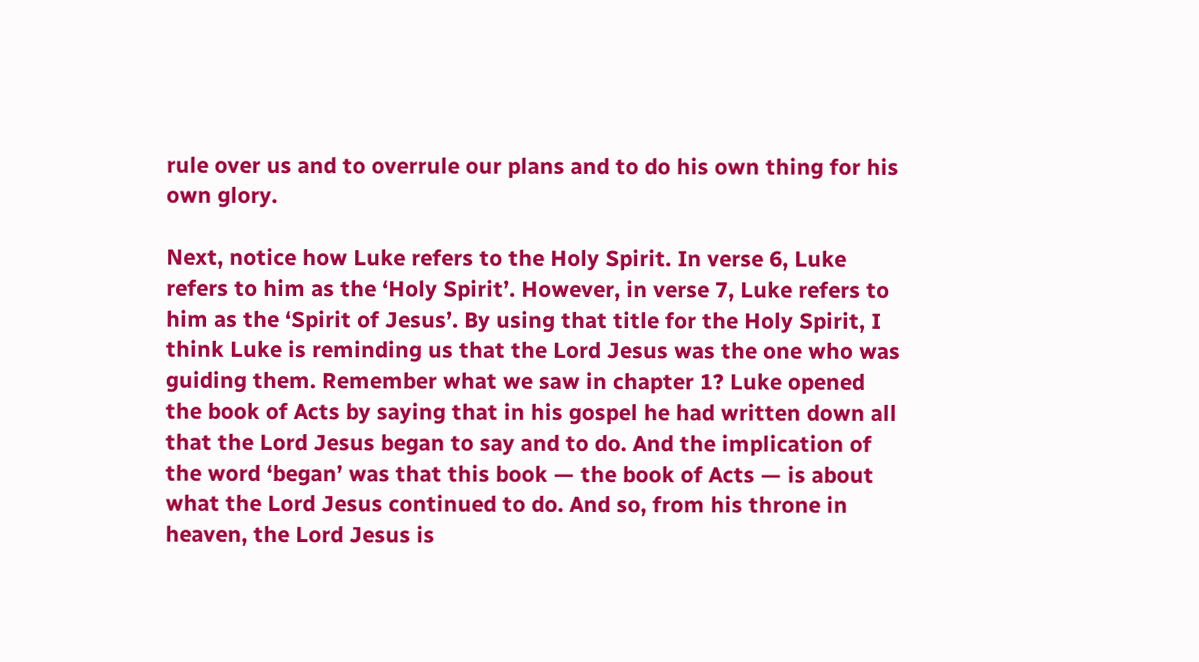rule over us and to overrule our plans and to do his own thing for his own glory.

Next, notice how Luke refers to the Holy Spirit. In verse 6, Luke refers to him as the ‘Holy Spirit’. However, in verse 7, Luke refers to him as the ‘Spirit of Jesus’. By using that title for the Holy Spirit, I think Luke is reminding us that the Lord Jesus was the one who was guiding them. Remember what we saw in chapter 1? Luke opened the book of Acts by saying that in his gospel he had written down all that the Lord Jesus began to say and to do. And the implication of the word ‘began’ was that this book — the book of Acts — is about what the Lord Jesus continued to do. And so, from his throne in heaven, the Lord Jesus is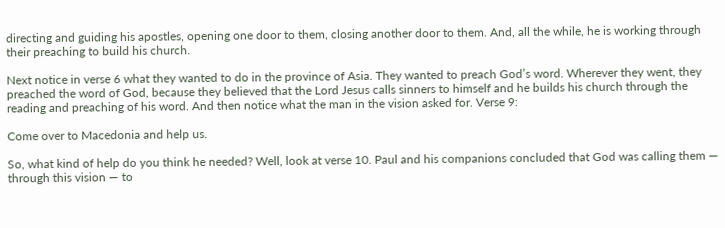directing and guiding his apostles, opening one door to them, closing another door to them. And, all the while, he is working through their preaching to build his church.

Next notice in verse 6 what they wanted to do in the province of Asia. They wanted to preach God’s word. Wherever they went, they preached the word of God, because they believed that the Lord Jesus calls sinners to himself and he builds his church through the reading and preaching of his word. And then notice what the man in the vision asked for. Verse 9:

Come over to Macedonia and help us.

So, what kind of help do you think he needed? Well, look at verse 10. Paul and his companions concluded that God was calling them — through this vision — to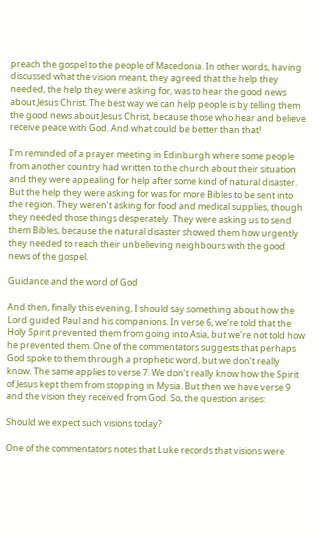preach the gospel to the people of Macedonia. In other words, having discussed what the vision meant, they agreed that the help they needed, the help they were asking for, was to hear the good news about Jesus Christ. The best way we can help people is by telling them the good news about Jesus Christ, because those who hear and believe receive peace with God. And what could be better than that!

I’m reminded of a prayer meeting in Edinburgh where some people from another country had written to the church about their situation and they were appealing for help after some kind of natural disaster. But the help they were asking for was for more Bibles to be sent into the region. They weren’t asking for food and medical supplies, though they needed those things desperately. They were asking us to send them Bibles, because the natural disaster showed them how urgently they needed to reach their unbelieving neighbours with the good news of the gospel.

Guidance and the word of God

And then, finally this evening, I should say something about how the Lord guided Paul and his companions. In verse 6, we’re told that the Holy Spirit prevented them from going into Asia, but we’re not told how he prevented them. One of the commentators suggests that perhaps God spoke to them through a prophetic word, but we don’t really know. The same applies to verse 7. We don’t really know how the Spirit of Jesus kept them from stopping in Mysia. But then we have verse 9 and the vision they received from God. So, the question arises:

Should we expect such visions today?

One of the commentators notes that Luke records that visions were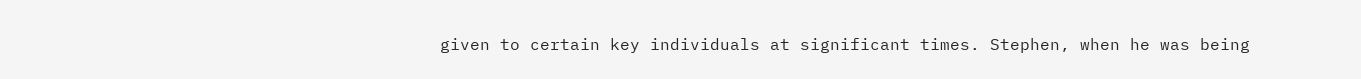given to certain key individuals at significant times. Stephen, when he was being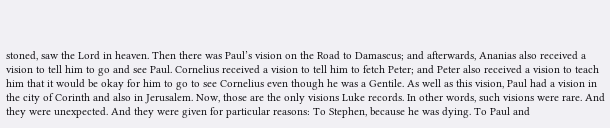stoned, saw the Lord in heaven. Then there was Paul’s vision on the Road to Damascus; and afterwards, Ananias also received a vision to tell him to go and see Paul. Cornelius received a vision to tell him to fetch Peter; and Peter also received a vision to teach him that it would be okay for him to go to see Cornelius even though he was a Gentile. As well as this vision, Paul had a vision in the city of Corinth and also in Jerusalem. Now, those are the only visions Luke records. In other words, such visions were rare. And they were unexpected. And they were given for particular reasons: To Stephen, because he was dying. To Paul and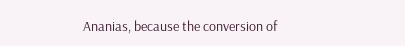Ananias, because the conversion of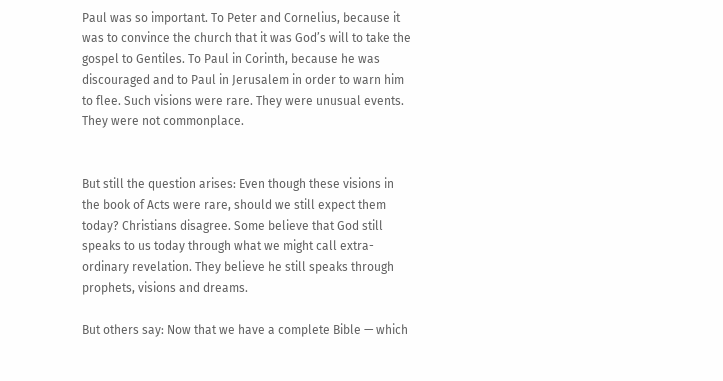Paul was so important. To Peter and Cornelius, because it was to convince the church that it was God’s will to take the gospel to Gentiles. To Paul in Corinth, because he was discouraged and to Paul in Jerusalem in order to warn him to flee. Such visions were rare. They were unusual events. They were not commonplace.


But still the question arises: Even though these visions in the book of Acts were rare, should we still expect them today? Christians disagree. Some believe that God still speaks to us today through what we might call extra-ordinary revelation. They believe he still speaks through prophets, visions and dreams.

But others say: Now that we have a complete Bible — which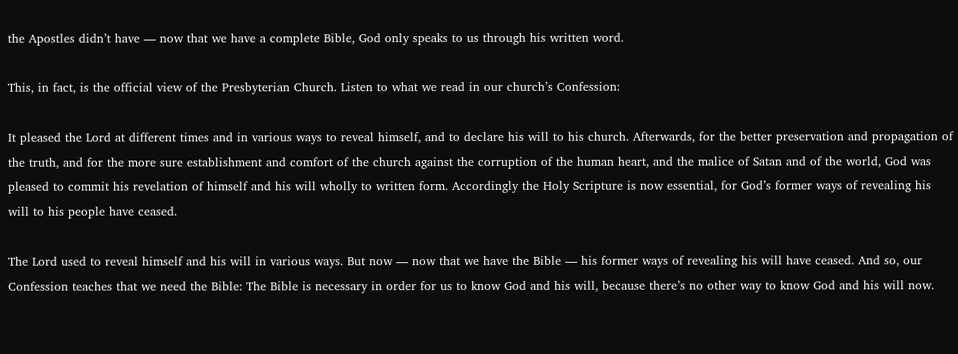the Apostles didn’t have — now that we have a complete Bible, God only speaks to us through his written word.

This, in fact, is the official view of the Presbyterian Church. Listen to what we read in our church’s Confession:

It pleased the Lord at different times and in various ways to reveal himself, and to declare his will to his church. Afterwards, for the better preservation and propagation of the truth, and for the more sure establishment and comfort of the church against the corruption of the human heart, and the malice of Satan and of the world, God was pleased to commit his revelation of himself and his will wholly to written form. Accordingly the Holy Scripture is now essential, for God’s former ways of revealing his will to his people have ceased.

The Lord used to reveal himself and his will in various ways. But now — now that we have the Bible — his former ways of revealing his will have ceased. And so, our Confession teaches that we need the Bible: The Bible is necessary in order for us to know God and his will, because there’s no other way to know God and his will now.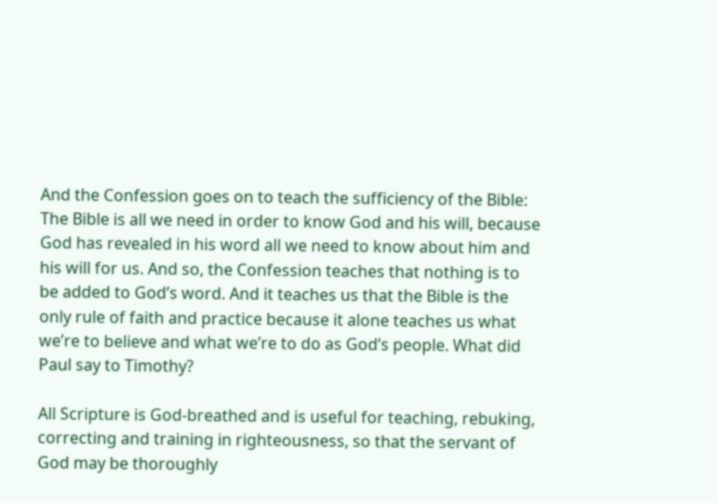And the Confession goes on to teach the sufficiency of the Bible: The Bible is all we need in order to know God and his will, because God has revealed in his word all we need to know about him and his will for us. And so, the Confession teaches that nothing is to be added to God’s word. And it teaches us that the Bible is the only rule of faith and practice because it alone teaches us what we’re to believe and what we’re to do as God’s people. What did Paul say to Timothy?

All Scripture is God-breathed and is useful for teaching, rebuking, correcting and training in righteousness, so that the servant of God may be thoroughly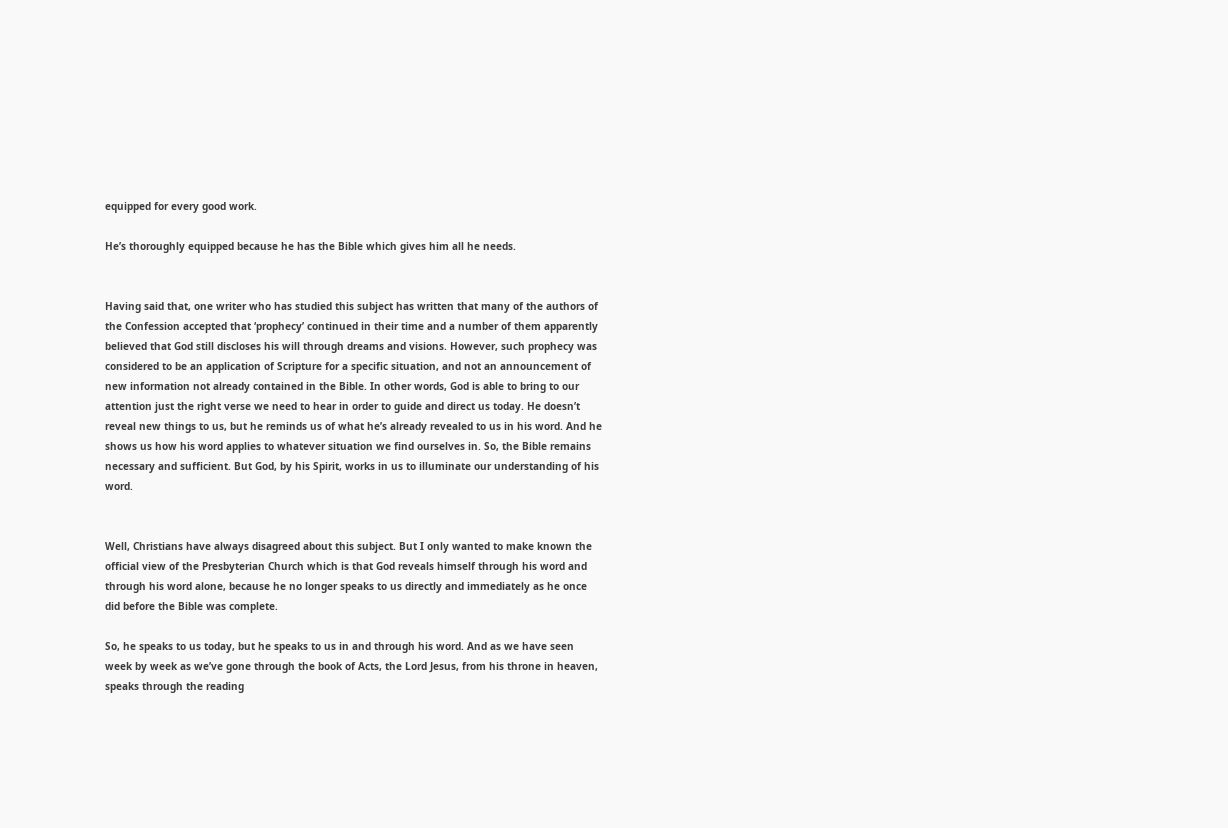equipped for every good work.

He’s thoroughly equipped because he has the Bible which gives him all he needs.


Having said that, one writer who has studied this subject has written that many of the authors of the Confession accepted that ‘prophecy’ continued in their time and a number of them apparently believed that God still discloses his will through dreams and visions. However, such prophecy was considered to be an application of Scripture for a specific situation, and not an announcement of new information not already contained in the Bible. In other words, God is able to bring to our attention just the right verse we need to hear in order to guide and direct us today. He doesn’t reveal new things to us, but he reminds us of what he’s already revealed to us in his word. And he shows us how his word applies to whatever situation we find ourselves in. So, the Bible remains necessary and sufficient. But God, by his Spirit, works in us to illuminate our understanding of his word.


Well, Christians have always disagreed about this subject. But I only wanted to make known the official view of the Presbyterian Church which is that God reveals himself through his word and through his word alone, because he no longer speaks to us directly and immediately as he once did before the Bible was complete.

So, he speaks to us today, but he speaks to us in and through his word. And as we have seen week by week as we’ve gone through the book of Acts, the Lord Jesus, from his throne in heaven, speaks through the reading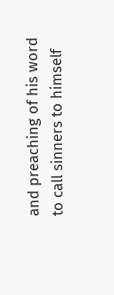and preaching of his word to call sinners to himself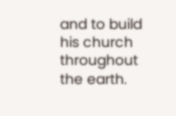and to build his church throughout the earth.